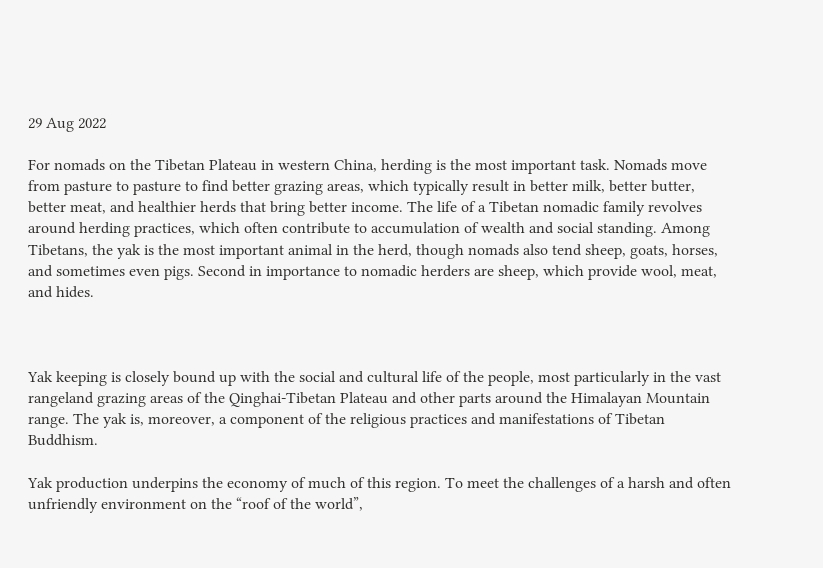29 Aug 2022

For nomads on the Tibetan Plateau in western China, herding is the most important task. Nomads move from pasture to pasture to find better grazing areas, which typically result in better milk, better butter, better meat, and healthier herds that bring better income. The life of a Tibetan nomadic family revolves around herding practices, which often contribute to accumulation of wealth and social standing. Among Tibetans, the yak is the most important animal in the herd, though nomads also tend sheep, goats, horses, and sometimes even pigs. Second in importance to nomadic herders are sheep, which provide wool, meat, and hides.



Yak keeping is closely bound up with the social and cultural life of the people, most particularly in the vast rangeland grazing areas of the Qinghai-Tibetan Plateau and other parts around the Himalayan Mountain range. The yak is, moreover, a component of the religious practices and manifestations of Tibetan Buddhism.

Yak production underpins the economy of much of this region. To meet the challenges of a harsh and often unfriendly environment on the “roof of the world”,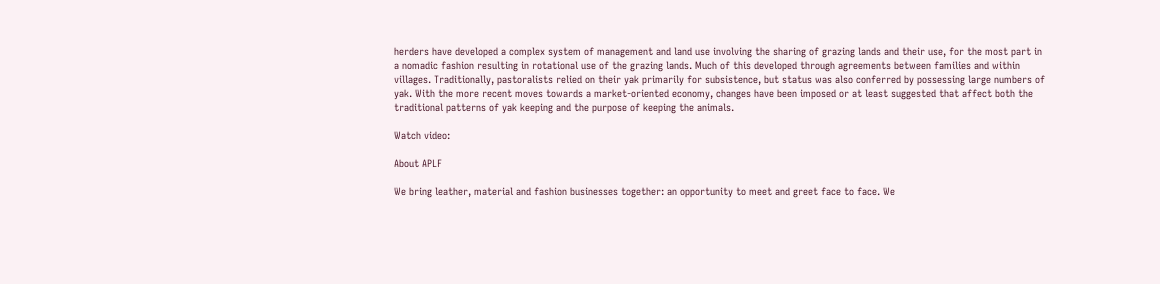herders have developed a complex system of management and land use involving the sharing of grazing lands and their use, for the most part in a nomadic fashion resulting in rotational use of the grazing lands. Much of this developed through agreements between families and within villages. Traditionally, pastoralists relied on their yak primarily for subsistence, but status was also conferred by possessing large numbers of yak. With the more recent moves towards a market-oriented economy, changes have been imposed or at least suggested that affect both the traditional patterns of yak keeping and the purpose of keeping the animals.

Watch video:

About APLF

We bring leather, material and fashion businesses together: an opportunity to meet and greet face to face. We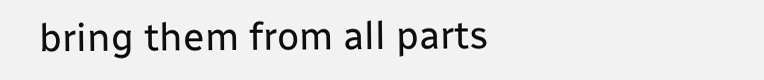bring them from all parts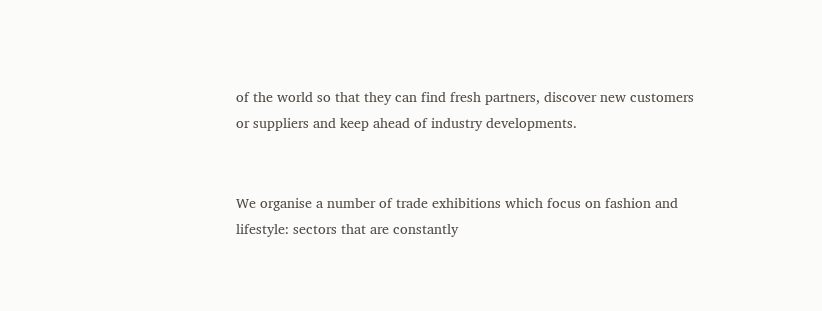of the world so that they can find fresh partners, discover new customers or suppliers and keep ahead of industry developments.


We organise a number of trade exhibitions which focus on fashion and lifestyle: sectors that are constantly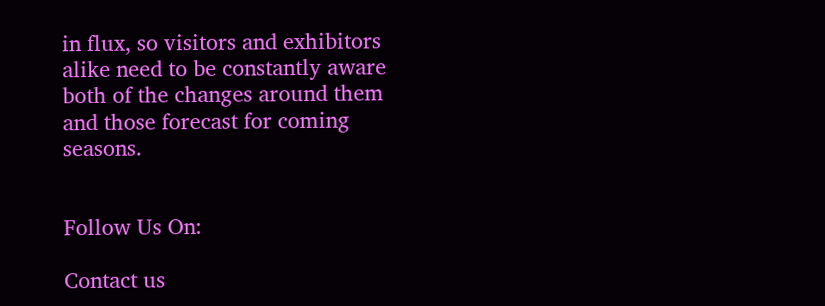in flux, so visitors and exhibitors alike need to be constantly aware both of the changes around them and those forecast for coming seasons.


Follow Us On:

Contact us